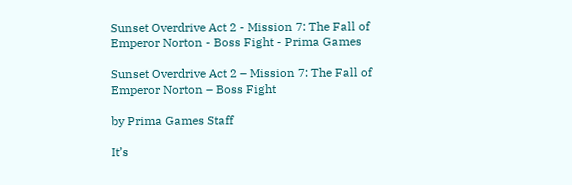Sunset Overdrive Act 2 - Mission 7: The Fall of Emperor Norton - Boss Fight - Prima Games

Sunset Overdrive Act 2 – Mission 7: The Fall of Emperor Norton – Boss Fight

by Prima Games Staff

It’s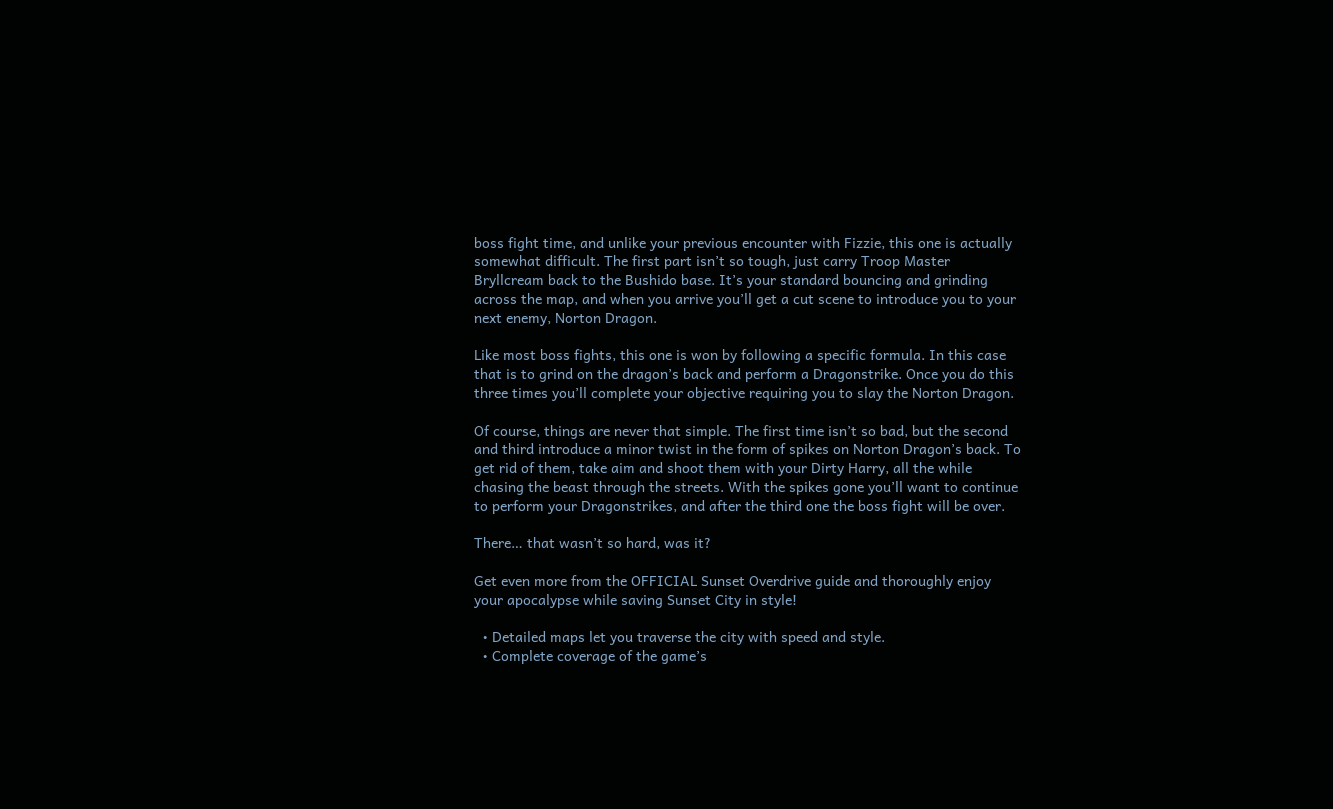boss fight time, and unlike your previous encounter with Fizzie, this one is actually somewhat difficult. The first part isn’t so tough, just carry Troop Master Bryllcream back to the Bushido base. It’s your standard bouncing and grinding across the map, and when you arrive you’ll get a cut scene to introduce you to your next enemy, Norton Dragon.

Like most boss fights, this one is won by following a specific formula. In this case that is to grind on the dragon’s back and perform a Dragonstrike. Once you do this three times you’ll complete your objective requiring you to slay the Norton Dragon.

Of course, things are never that simple. The first time isn’t so bad, but the second and third introduce a minor twist in the form of spikes on Norton Dragon’s back. To get rid of them, take aim and shoot them with your Dirty Harry, all the while chasing the beast through the streets. With the spikes gone you’ll want to continue to perform your Dragonstrikes, and after the third one the boss fight will be over.

There… that wasn’t so hard, was it?

Get even more from the OFFICIAL Sunset Overdrive guide and thoroughly enjoy your apocalypse while saving Sunset City in style!

  • Detailed maps let you traverse the city with speed and style.
  • Complete coverage of the game’s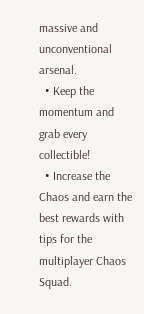massive and unconventional arsenal.
  • Keep the momentum and grab every collectible!
  • Increase the Chaos and earn the best rewards with tips for the multiplayer Chaos Squad.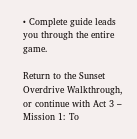• Complete guide leads you through the entire game.

Return to the Sunset Overdrive Walkthrough, or continue with Act 3 – Mission 1: To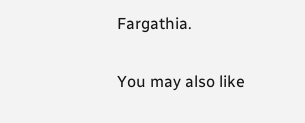Fargathia.

You may also like